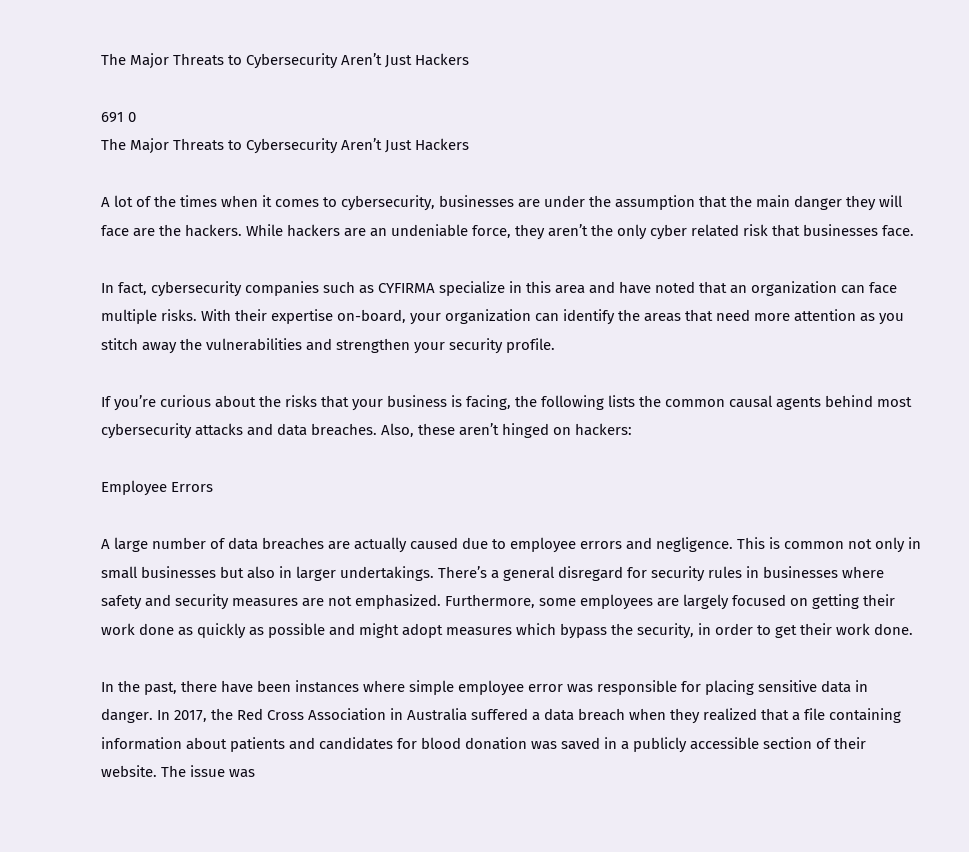The Major Threats to Cybersecurity Aren’t Just Hackers

691 0
The Major Threats to Cybersecurity Aren’t Just Hackers

A lot of the times when it comes to cybersecurity, businesses are under the assumption that the main danger they will face are the hackers. While hackers are an undeniable force, they aren’t the only cyber related risk that businesses face.

In fact, cybersecurity companies such as CYFIRMA specialize in this area and have noted that an organization can face multiple risks. With their expertise on-board, your organization can identify the areas that need more attention as you stitch away the vulnerabilities and strengthen your security profile.

If you’re curious about the risks that your business is facing, the following lists the common causal agents behind most cybersecurity attacks and data breaches. Also, these aren’t hinged on hackers:

Employee Errors

A large number of data breaches are actually caused due to employee errors and negligence. This is common not only in small businesses but also in larger undertakings. There’s a general disregard for security rules in businesses where safety and security measures are not emphasized. Furthermore, some employees are largely focused on getting their work done as quickly as possible and might adopt measures which bypass the security, in order to get their work done.

In the past, there have been instances where simple employee error was responsible for placing sensitive data in danger. In 2017, the Red Cross Association in Australia suffered a data breach when they realized that a file containing information about patients and candidates for blood donation was saved in a publicly accessible section of their website. The issue was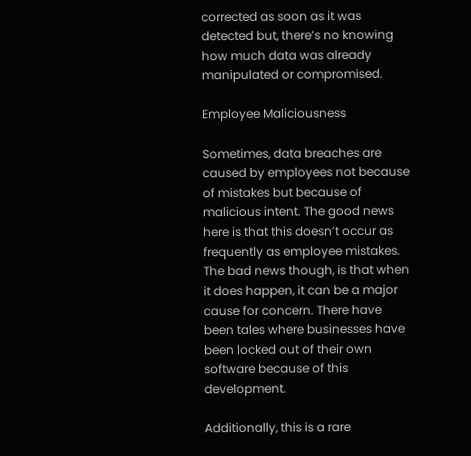corrected as soon as it was detected but, there’s no knowing how much data was already manipulated or compromised.

Employee Maliciousness

Sometimes, data breaches are caused by employees not because of mistakes but because of malicious intent. The good news here is that this doesn’t occur as frequently as employee mistakes. The bad news though, is that when it does happen, it can be a major cause for concern. There have been tales where businesses have been locked out of their own software because of this development.

Additionally, this is a rare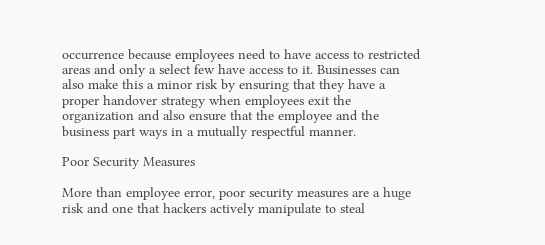occurrence because employees need to have access to restricted areas and only a select few have access to it. Businesses can also make this a minor risk by ensuring that they have a proper handover strategy when employees exit the organization and also ensure that the employee and the business part ways in a mutually respectful manner.

Poor Security Measures

More than employee error, poor security measures are a huge risk and one that hackers actively manipulate to steal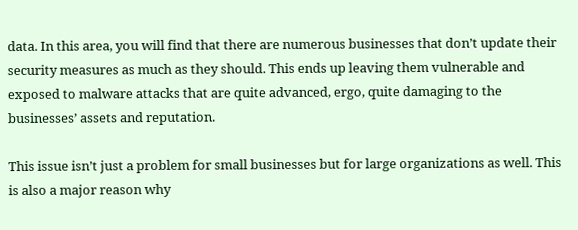data. In this area, you will find that there are numerous businesses that don’t update their security measures as much as they should. This ends up leaving them vulnerable and exposed to malware attacks that are quite advanced, ergo, quite damaging to the businesses’ assets and reputation.

This issue isn’t just a problem for small businesses but for large organizations as well. This is also a major reason why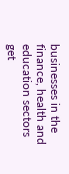businesses in the finance, health and education sectors get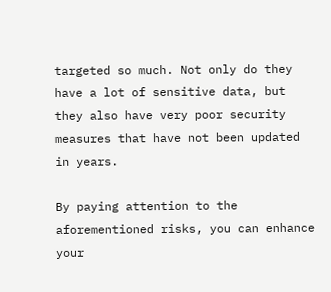targeted so much. Not only do they have a lot of sensitive data, but they also have very poor security measures that have not been updated in years.

By paying attention to the aforementioned risks, you can enhance your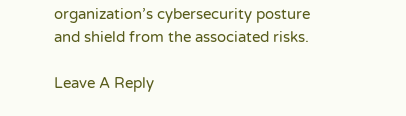organization’s cybersecurity posture and shield from the associated risks.

Leave A Reply